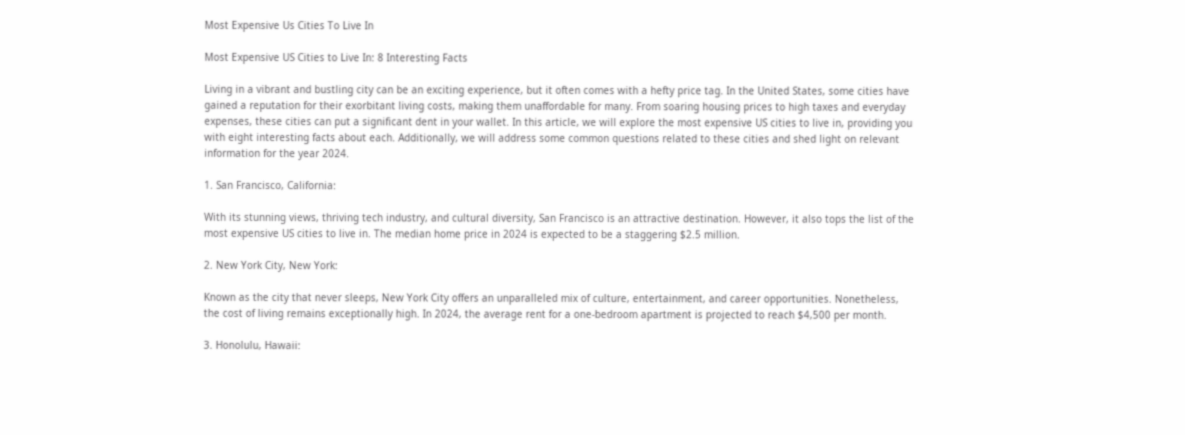Most Expensive Us Cities To Live In

Most Expensive US Cities to Live In: 8 Interesting Facts

Living in a vibrant and bustling city can be an exciting experience, but it often comes with a hefty price tag. In the United States, some cities have gained a reputation for their exorbitant living costs, making them unaffordable for many. From soaring housing prices to high taxes and everyday expenses, these cities can put a significant dent in your wallet. In this article, we will explore the most expensive US cities to live in, providing you with eight interesting facts about each. Additionally, we will address some common questions related to these cities and shed light on relevant information for the year 2024.

1. San Francisco, California:

With its stunning views, thriving tech industry, and cultural diversity, San Francisco is an attractive destination. However, it also tops the list of the most expensive US cities to live in. The median home price in 2024 is expected to be a staggering $2.5 million.

2. New York City, New York:

Known as the city that never sleeps, New York City offers an unparalleled mix of culture, entertainment, and career opportunities. Nonetheless, the cost of living remains exceptionally high. In 2024, the average rent for a one-bedroom apartment is projected to reach $4,500 per month.

3. Honolulu, Hawaii: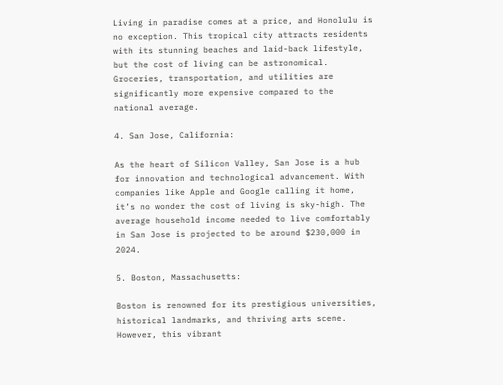Living in paradise comes at a price, and Honolulu is no exception. This tropical city attracts residents with its stunning beaches and laid-back lifestyle, but the cost of living can be astronomical. Groceries, transportation, and utilities are significantly more expensive compared to the national average.

4. San Jose, California:

As the heart of Silicon Valley, San Jose is a hub for innovation and technological advancement. With companies like Apple and Google calling it home, it’s no wonder the cost of living is sky-high. The average household income needed to live comfortably in San Jose is projected to be around $230,000 in 2024.

5. Boston, Massachusetts:

Boston is renowned for its prestigious universities, historical landmarks, and thriving arts scene. However, this vibrant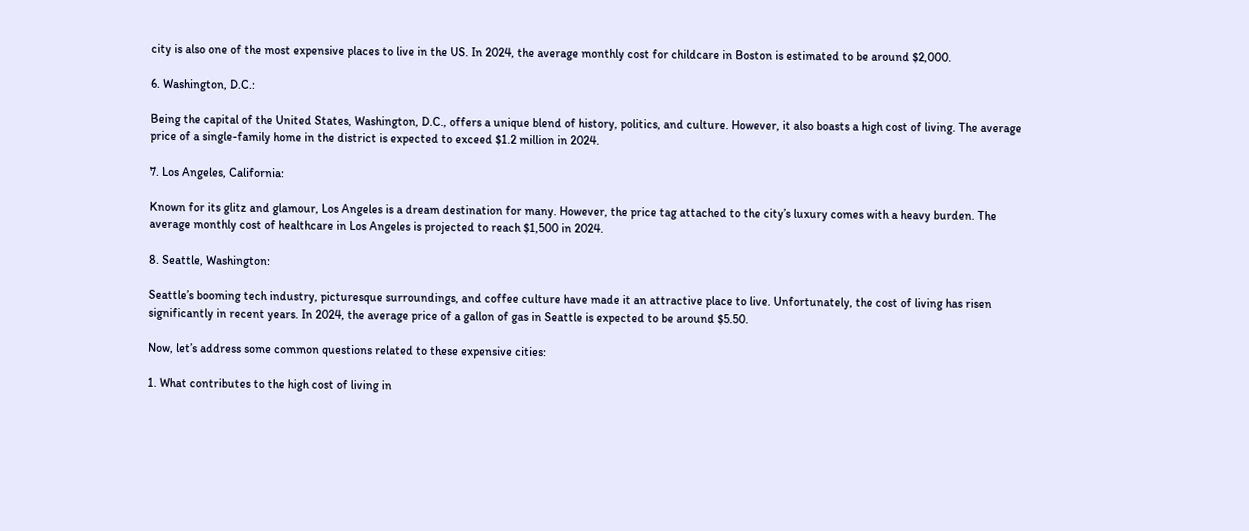city is also one of the most expensive places to live in the US. In 2024, the average monthly cost for childcare in Boston is estimated to be around $2,000.

6. Washington, D.C.:

Being the capital of the United States, Washington, D.C., offers a unique blend of history, politics, and culture. However, it also boasts a high cost of living. The average price of a single-family home in the district is expected to exceed $1.2 million in 2024.

7. Los Angeles, California:

Known for its glitz and glamour, Los Angeles is a dream destination for many. However, the price tag attached to the city’s luxury comes with a heavy burden. The average monthly cost of healthcare in Los Angeles is projected to reach $1,500 in 2024.

8. Seattle, Washington:

Seattle’s booming tech industry, picturesque surroundings, and coffee culture have made it an attractive place to live. Unfortunately, the cost of living has risen significantly in recent years. In 2024, the average price of a gallon of gas in Seattle is expected to be around $5.50.

Now, let’s address some common questions related to these expensive cities:

1. What contributes to the high cost of living in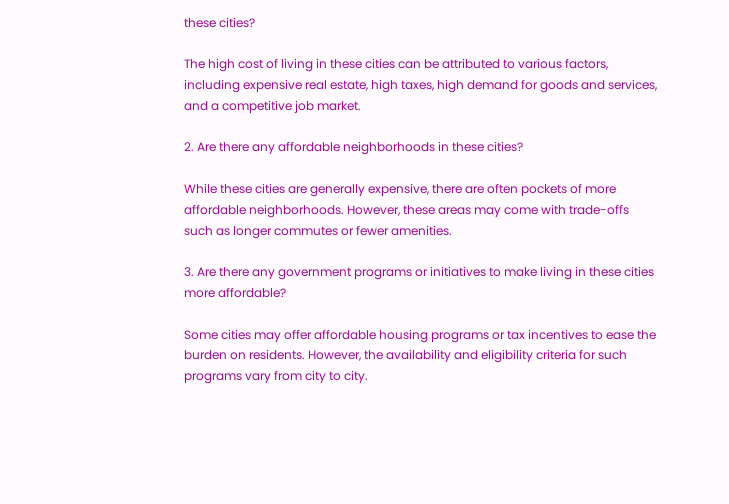these cities?

The high cost of living in these cities can be attributed to various factors, including expensive real estate, high taxes, high demand for goods and services, and a competitive job market.

2. Are there any affordable neighborhoods in these cities?

While these cities are generally expensive, there are often pockets of more affordable neighborhoods. However, these areas may come with trade-offs such as longer commutes or fewer amenities.

3. Are there any government programs or initiatives to make living in these cities more affordable?

Some cities may offer affordable housing programs or tax incentives to ease the burden on residents. However, the availability and eligibility criteria for such programs vary from city to city.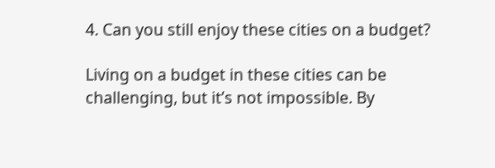4. Can you still enjoy these cities on a budget?

Living on a budget in these cities can be challenging, but it’s not impossible. By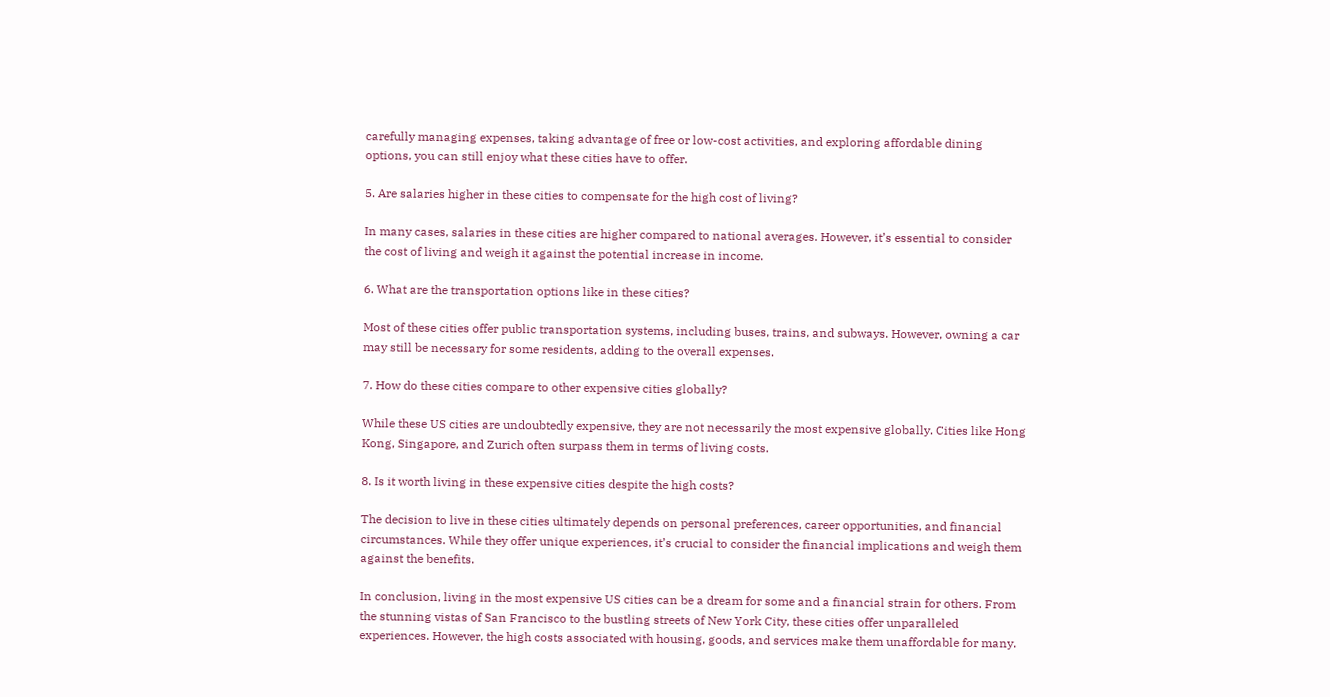carefully managing expenses, taking advantage of free or low-cost activities, and exploring affordable dining options, you can still enjoy what these cities have to offer.

5. Are salaries higher in these cities to compensate for the high cost of living?

In many cases, salaries in these cities are higher compared to national averages. However, it’s essential to consider the cost of living and weigh it against the potential increase in income.

6. What are the transportation options like in these cities?

Most of these cities offer public transportation systems, including buses, trains, and subways. However, owning a car may still be necessary for some residents, adding to the overall expenses.

7. How do these cities compare to other expensive cities globally?

While these US cities are undoubtedly expensive, they are not necessarily the most expensive globally. Cities like Hong Kong, Singapore, and Zurich often surpass them in terms of living costs.

8. Is it worth living in these expensive cities despite the high costs?

The decision to live in these cities ultimately depends on personal preferences, career opportunities, and financial circumstances. While they offer unique experiences, it’s crucial to consider the financial implications and weigh them against the benefits.

In conclusion, living in the most expensive US cities can be a dream for some and a financial strain for others. From the stunning vistas of San Francisco to the bustling streets of New York City, these cities offer unparalleled experiences. However, the high costs associated with housing, goods, and services make them unaffordable for many.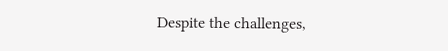Despite the challenges,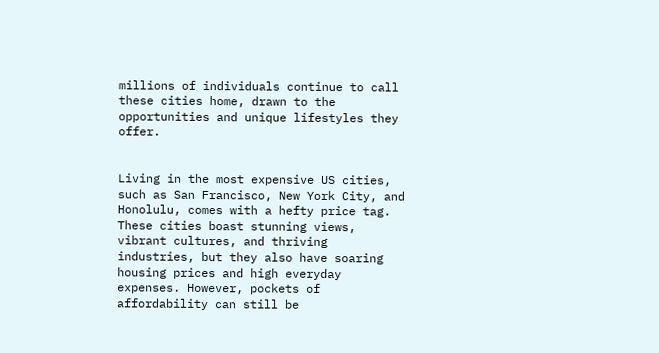millions of individuals continue to call these cities home, drawn to the opportunities and unique lifestyles they offer.


Living in the most expensive US cities, such as San Francisco, New York City, and Honolulu, comes with a hefty price tag. These cities boast stunning views, vibrant cultures, and thriving industries, but they also have soaring housing prices and high everyday expenses. However, pockets of affordability can still be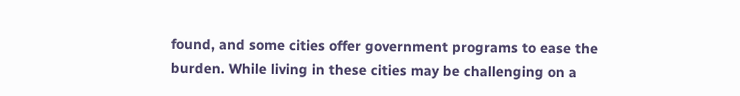found, and some cities offer government programs to ease the burden. While living in these cities may be challenging on a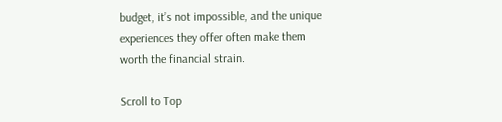budget, it’s not impossible, and the unique experiences they offer often make them worth the financial strain.

Scroll to Top